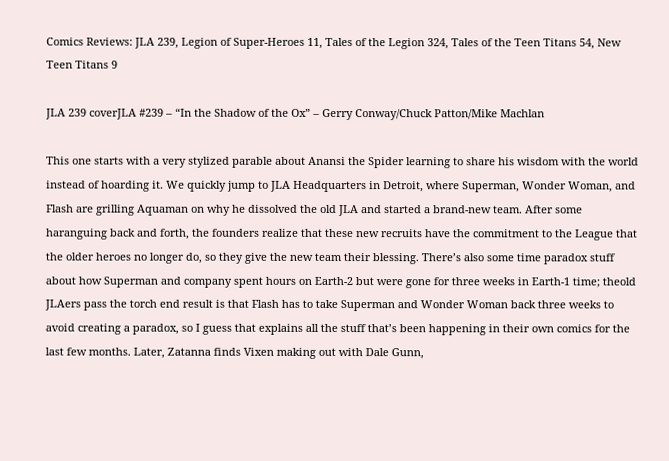Comics Reviews: JLA 239, Legion of Super-Heroes 11, Tales of the Legion 324, Tales of the Teen Titans 54, New Teen Titans 9

JLA 239 coverJLA #239 – “In the Shadow of the Ox” – Gerry Conway/Chuck Patton/Mike Machlan

This one starts with a very stylized parable about Anansi the Spider learning to share his wisdom with the world instead of hoarding it. We quickly jump to JLA Headquarters in Detroit, where Superman, Wonder Woman, and Flash are grilling Aquaman on why he dissolved the old JLA and started a brand-new team. After some haranguing back and forth, the founders realize that these new recruits have the commitment to the League that the older heroes no longer do, so they give the new team their blessing. There’s also some time paradox stuff about how Superman and company spent hours on Earth-2 but were gone for three weeks in Earth-1 time; theold JLAers pass the torch end result is that Flash has to take Superman and Wonder Woman back three weeks to avoid creating a paradox, so I guess that explains all the stuff that’s been happening in their own comics for the last few months. Later, Zatanna finds Vixen making out with Dale Gunn,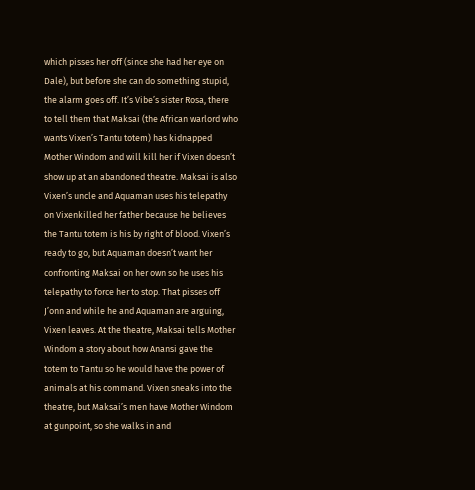which pisses her off (since she had her eye on Dale), but before she can do something stupid, the alarm goes off. It’s Vibe’s sister Rosa, there to tell them that Maksai (the African warlord who wants Vixen’s Tantu totem) has kidnapped Mother Windom and will kill her if Vixen doesn’t show up at an abandoned theatre. Maksai is also Vixen’s uncle and Aquaman uses his telepathy on Vixenkilled her father because he believes the Tantu totem is his by right of blood. Vixen’s ready to go, but Aquaman doesn’t want her confronting Maksai on her own so he uses his telepathy to force her to stop. That pisses off J’onn and while he and Aquaman are arguing, Vixen leaves. At the theatre, Maksai tells Mother Windom a story about how Anansi gave the totem to Tantu so he would have the power of animals at his command. Vixen sneaks into the theatre, but Maksai’s men have Mother Windom at gunpoint, so she walks in and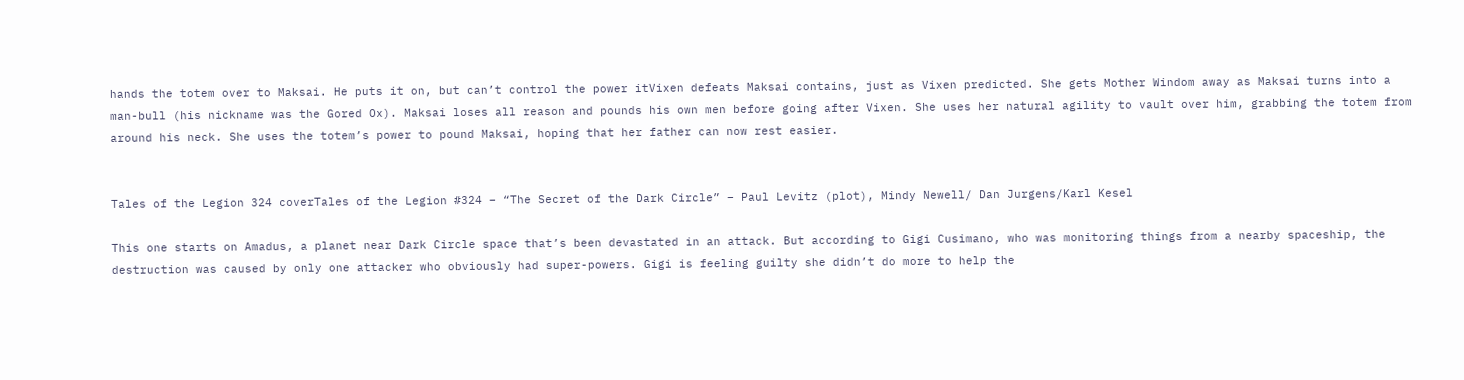hands the totem over to Maksai. He puts it on, but can’t control the power itVixen defeats Maksai contains, just as Vixen predicted. She gets Mother Windom away as Maksai turns into a man-bull (his nickname was the Gored Ox). Maksai loses all reason and pounds his own men before going after Vixen. She uses her natural agility to vault over him, grabbing the totem from around his neck. She uses the totem’s power to pound Maksai, hoping that her father can now rest easier.


Tales of the Legion 324 coverTales of the Legion #324 – “The Secret of the Dark Circle” – Paul Levitz (plot), Mindy Newell/ Dan Jurgens/Karl Kesel

This one starts on Amadus, a planet near Dark Circle space that’s been devastated in an attack. But according to Gigi Cusimano, who was monitoring things from a nearby spaceship, the destruction was caused by only one attacker who obviously had super-powers. Gigi is feeling guilty she didn’t do more to help the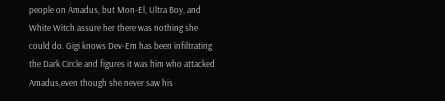people on Amadus, but Mon-El, Ultra Boy, and White Witch assure her there was nothing she could do. Gigi knows Dev-Em has been infiltrating the Dark Circle and figures it was him who attacked Amadus,even though she never saw his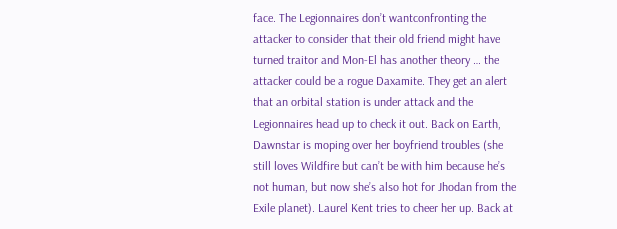face. The Legionnaires don’t wantconfronting the attacker to consider that their old friend might have turned traitor and Mon-El has another theory … the attacker could be a rogue Daxamite. They get an alert that an orbital station is under attack and the Legionnaires head up to check it out. Back on Earth, Dawnstar is moping over her boyfriend troubles (she still loves Wildfire but can’t be with him because he’s not human, but now she’s also hot for Jhodan from the Exile planet). Laurel Kent tries to cheer her up. Back at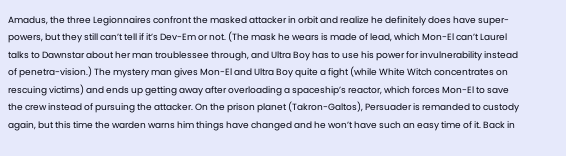Amadus, the three Legionnaires confront the masked attacker in orbit and realize he definitely does have super-powers, but they still can’t tell if it’s Dev-Em or not. (The mask he wears is made of lead, which Mon-El can’t Laurel talks to Dawnstar about her man troublessee through, and Ultra Boy has to use his power for invulnerability instead of penetra-vision.) The mystery man gives Mon-El and Ultra Boy quite a fight (while White Witch concentrates on rescuing victims) and ends up getting away after overloading a spaceship’s reactor, which forces Mon-El to save the crew instead of pursuing the attacker. On the prison planet (Takron-Galtos), Persuader is remanded to custody again, but this time the warden warns him things have changed and he won’t have such an easy time of it. Back in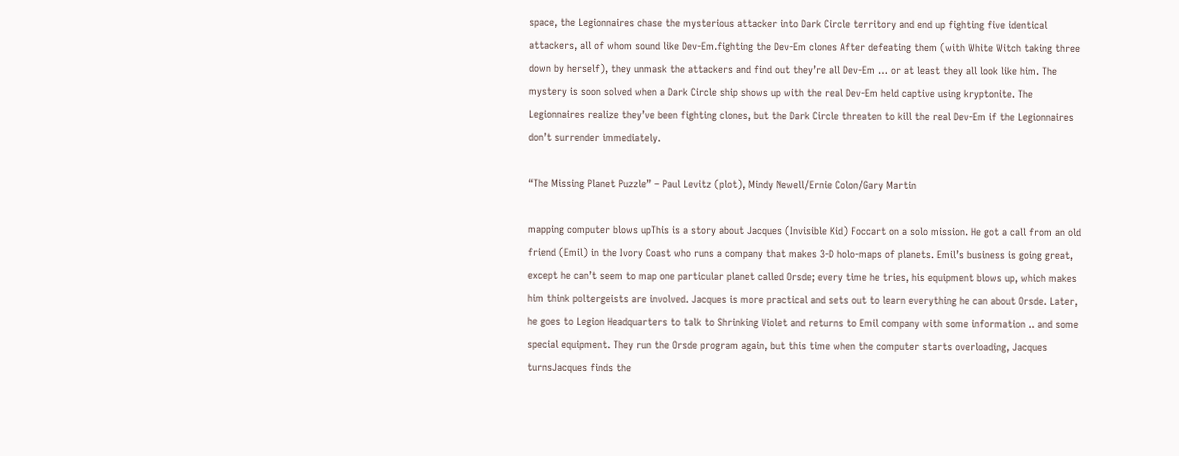space, the Legionnaires chase the mysterious attacker into Dark Circle territory and end up fighting five identical attackers, all of whom sound like Dev-Em.fighting the Dev-Em clones After defeating them (with White Witch taking three down by herself), they unmask the attackers and find out they’re all Dev-Em … or at least they all look like him. The mystery is soon solved when a Dark Circle ship shows up with the real Dev-Em held captive using kryptonite. The Legionnaires realize they’ve been fighting clones, but the Dark Circle threaten to kill the real Dev-Em if the Legionnaires don’t surrender immediately.

“The Missing Planet Puzzle” – Paul Levitz (plot), Mindy Newell/Ernie Colon/Gary Martin

mapping computer blows upThis is a story about Jacques (Invisible Kid) Foccart on a solo mission. He got a call from an old friend (Emil) in the Ivory Coast who runs a company that makes 3-D holo-maps of planets. Emil’s business is going great, except he can’t seem to map one particular planet called Orsde; every time he tries, his equipment blows up, which makes him think poltergeists are involved. Jacques is more practical and sets out to learn everything he can about Orsde. Later, he goes to Legion Headquarters to talk to Shrinking Violet and returns to Emil company with some information .. and some special equipment. They run the Orsde program again, but this time when the computer starts overloading, Jacques turnsJacques finds the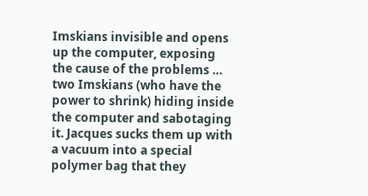Imskians invisible and opens up the computer, exposing the cause of the problems … two Imskians (who have the power to shrink) hiding inside the computer and sabotaging it. Jacques sucks them up with a vacuum into a special polymer bag that they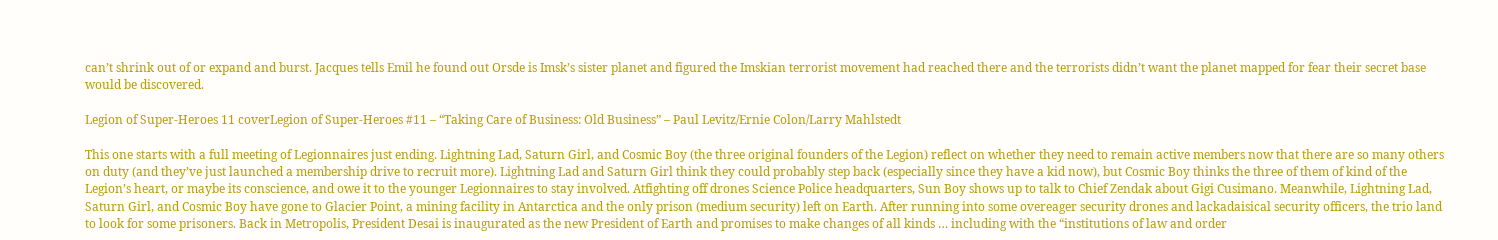can’t shrink out of or expand and burst. Jacques tells Emil he found out Orsde is Imsk’s sister planet and figured the Imskian terrorist movement had reached there and the terrorists didn’t want the planet mapped for fear their secret base would be discovered.

Legion of Super-Heroes 11 coverLegion of Super-Heroes #11 – “Taking Care of Business: Old Business” – Paul Levitz/Ernie Colon/Larry Mahlstedt

This one starts with a full meeting of Legionnaires just ending. Lightning Lad, Saturn Girl, and Cosmic Boy (the three original founders of the Legion) reflect on whether they need to remain active members now that there are so many others on duty (and they’ve just launched a membership drive to recruit more). Lightning Lad and Saturn Girl think they could probably step back (especially since they have a kid now), but Cosmic Boy thinks the three of them of kind of the Legion’s heart, or maybe its conscience, and owe it to the younger Legionnaires to stay involved. Atfighting off drones Science Police headquarters, Sun Boy shows up to talk to Chief Zendak about Gigi Cusimano. Meanwhile, Lightning Lad, Saturn Girl, and Cosmic Boy have gone to Glacier Point, a mining facility in Antarctica and the only prison (medium security) left on Earth. After running into some overeager security drones and lackadaisical security officers, the trio land to look for some prisoners. Back in Metropolis, President Desai is inaugurated as the new President of Earth and promises to make changes of all kinds … including with the “institutions of law and order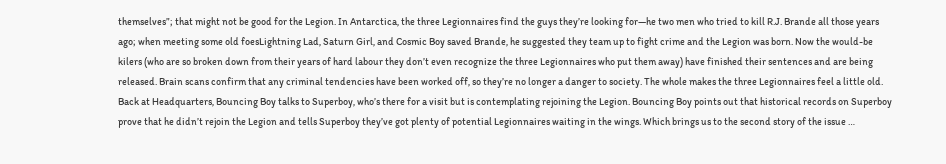themselves”; that might not be good for the Legion. In Antarctica, the three Legionnaires find the guys they’re looking for—he two men who tried to kill R.J. Brande all those years ago; when meeting some old foesLightning Lad, Saturn Girl, and Cosmic Boy saved Brande, he suggested they team up to fight crime and the Legion was born. Now the would-be kilers (who are so broken down from their years of hard labour they don’t even recognize the three Legionnaires who put them away) have finished their sentences and are being released. Brain scans confirm that any criminal tendencies have been worked off, so they’re no longer a danger to society. The whole makes the three Legionnaires feel a little old. Back at Headquarters, Bouncing Boy talks to Superboy, who’s there for a visit but is contemplating rejoining the Legion. Bouncing Boy points out that historical records on Superboy prove that he didn’t rejoin the Legion and tells Superboy they’ve got plenty of potential Legionnaires waiting in the wings. Which brings us to the second story of the issue …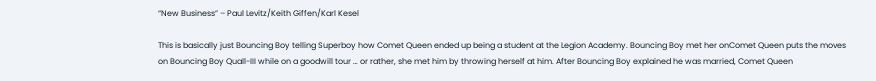“New Business” – Paul Levitz/Keith Giffen/Karl Kesel

This is basically just Bouncing Boy telling Superboy how Comet Queen ended up being a student at the Legion Academy. Bouncing Boy met her onComet Queen puts the moves on Bouncing Boy Quall-III while on a goodwill tour … or rather, she met him by throwing herself at him. After Bouncing Boy explained he was married, Comet Queen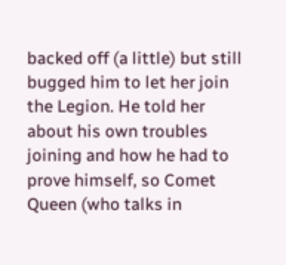backed off (a little) but still bugged him to let her join the Legion. He told her about his own troubles joining and how he had to prove himself, so Comet Queen (who talks in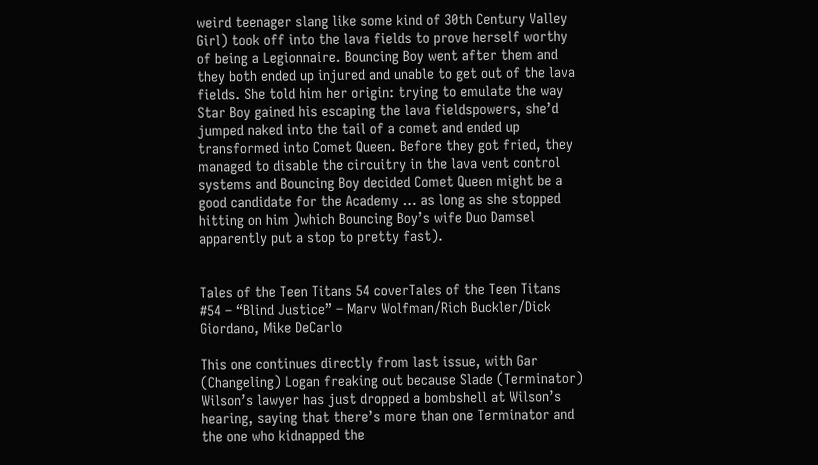weird teenager slang like some kind of 30th Century Valley Girl) took off into the lava fields to prove herself worthy of being a Legionnaire. Bouncing Boy went after them and they both ended up injured and unable to get out of the lava fields. She told him her origin: trying to emulate the way Star Boy gained his escaping the lava fieldspowers, she’d jumped naked into the tail of a comet and ended up transformed into Comet Queen. Before they got fried, they managed to disable the circuitry in the lava vent control systems and Bouncing Boy decided Comet Queen might be a good candidate for the Academy … as long as she stopped hitting on him )which Bouncing Boy’s wife Duo Damsel apparently put a stop to pretty fast).


Tales of the Teen Titans 54 coverTales of the Teen Titans #54 – “Blind Justice” – Marv Wolfman/Rich Buckler/Dick Giordano, Mike DeCarlo

This one continues directly from last issue, with Gar (Changeling) Logan freaking out because Slade (Terminator) Wilson’s lawyer has just dropped a bombshell at Wilson’s hearing, saying that there’s more than one Terminator and the one who kidnapped the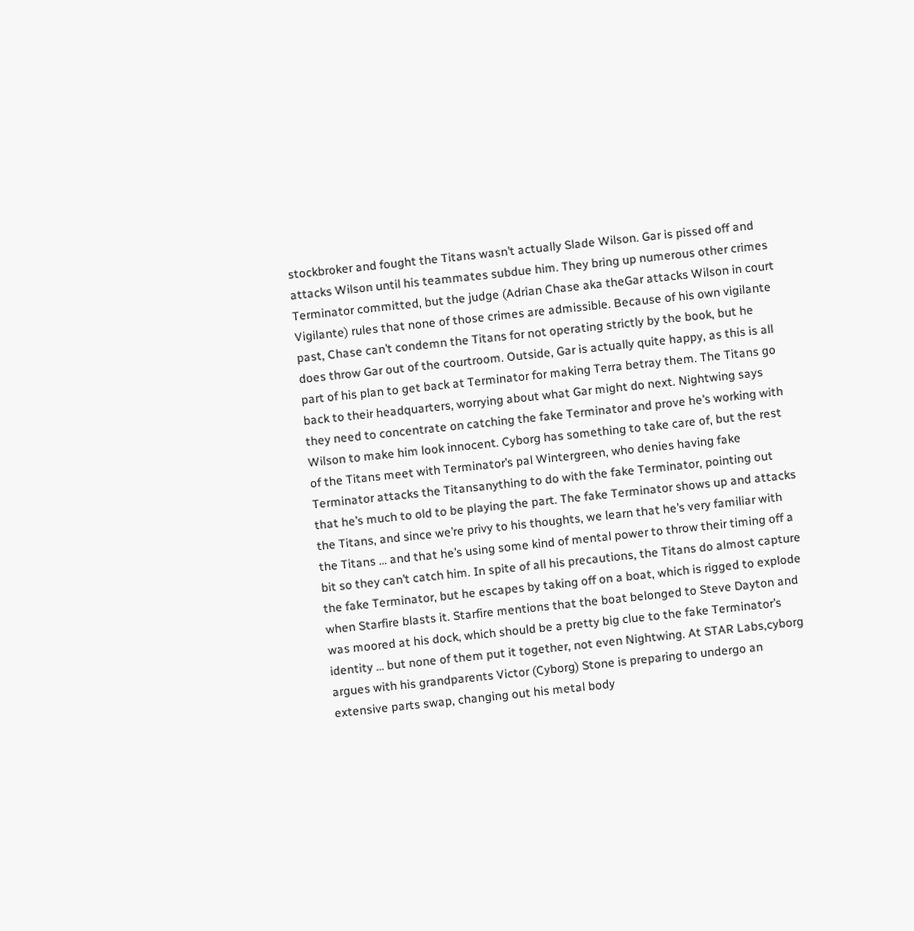stockbroker and fought the Titans wasn’t actually Slade Wilson. Gar is pissed off and attacks Wilson until his teammates subdue him. They bring up numerous other crimes Terminator committed, but the judge (Adrian Chase aka theGar attacks Wilson in court Vigilante) rules that none of those crimes are admissible. Because of his own vigilante past, Chase can’t condemn the Titans for not operating strictly by the book, but he does throw Gar out of the courtroom. Outside, Gar is actually quite happy, as this is all part of his plan to get back at Terminator for making Terra betray them. The Titans go back to their headquarters, worrying about what Gar might do next. Nightwing says they need to concentrate on catching the fake Terminator and prove he’s working with Wilson to make him look innocent. Cyborg has something to take care of, but the rest of the Titans meet with Terminator’s pal Wintergreen, who denies having fake Terminator attacks the Titansanything to do with the fake Terminator, pointing out that he’s much to old to be playing the part. The fake Terminator shows up and attacks the Titans, and since we’re privy to his thoughts, we learn that he’s very familiar with the Titans … and that he’s using some kind of mental power to throw their timing off a bit so they can’t catch him. In spite of all his precautions, the Titans do almost capture the fake Terminator, but he escapes by taking off on a boat, which is rigged to explode when Starfire blasts it. Starfire mentions that the boat belonged to Steve Dayton and was moored at his dock, which should be a pretty big clue to the fake Terminator’s identity … but none of them put it together, not even Nightwing. At STAR Labs,cyborg argues with his grandparents Victor (Cyborg) Stone is preparing to undergo an extensive parts swap, changing out his metal body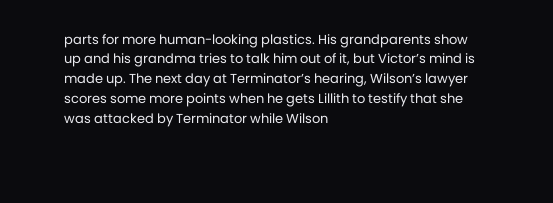parts for more human-looking plastics. His grandparents show up and his grandma tries to talk him out of it, but Victor’s mind is made up. The next day at Terminator’s hearing, Wilson’s lawyer scores some more points when he gets Lillith to testify that she was attacked by Terminator while Wilson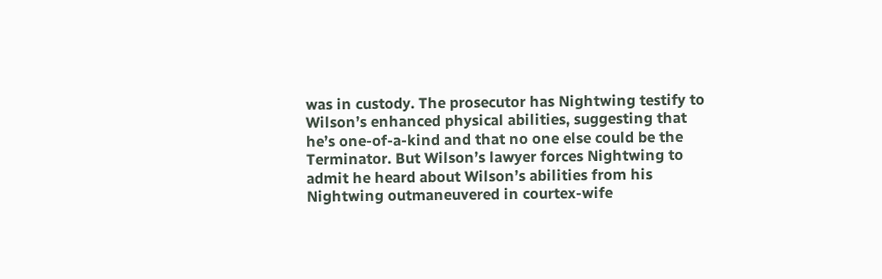was in custody. The prosecutor has Nightwing testify to Wilson’s enhanced physical abilities, suggesting that he’s one-of-a-kind and that no one else could be the Terminator. But Wilson’s lawyer forces Nightwing to admit he heard about Wilson’s abilities from his Nightwing outmaneuvered in courtex-wife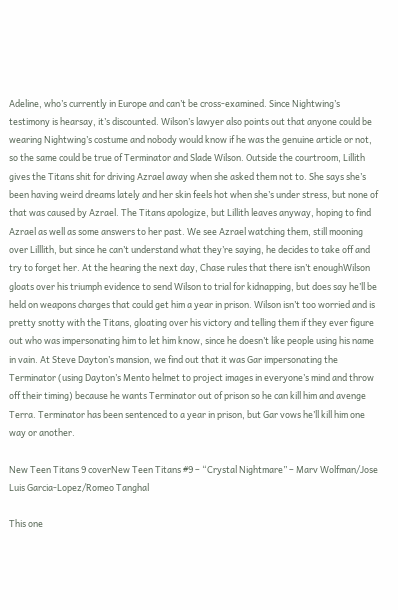Adeline, who’s currently in Europe and can’t be cross-examined. Since Nightwing’s testimony is hearsay, it’s discounted. Wilson’s lawyer also points out that anyone could be wearing Nightwing’s costume and nobody would know if he was the genuine article or not, so the same could be true of Terminator and Slade Wilson. Outside the courtroom, Lillith gives the Titans shit for driving Azrael away when she asked them not to. She says she’s been having weird dreams lately and her skin feels hot when she’s under stress, but none of that was caused by Azrael. The Titans apologize, but Lillith leaves anyway, hoping to find Azrael as well as some answers to her past. We see Azrael watching them, still mooning over Lilllith, but since he can’t understand what they’re saying, he decides to take off and try to forget her. At the hearing the next day, Chase rules that there isn’t enoughWilson gloats over his triumph evidence to send Wilson to trial for kidnapping, but does say he’ll be held on weapons charges that could get him a year in prison. Wilson isn’t too worried and is pretty snotty with the Titans, gloating over his victory and telling them if they ever figure out who was impersonating him to let him know, since he doesn’t like people using his name in vain. At Steve Dayton’s mansion, we find out that it was Gar impersonating the Terminator (using Dayton’s Mento helmet to project images in everyone’s mind and throw off their timing) because he wants Terminator out of prison so he can kill him and avenge Terra. Terminator has been sentenced to a year in prison, but Gar vows he’ll kill him one way or another.

New Teen Titans 9 coverNew Teen Titans #9 – “Crystal Nightmare” – Marv Wolfman/Jose Luis Garcia-Lopez/Romeo Tanghal

This one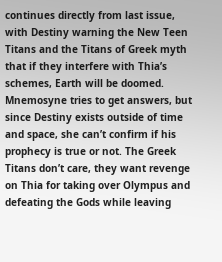continues directly from last issue, with Destiny warning the New Teen Titans and the Titans of Greek myth that if they interfere with Thia’s schemes, Earth will be doomed. Mnemosyne tries to get answers, but since Destiny exists outside of time and space, she can’t confirm if his prophecy is true or not. The Greek Titans don’t care, they want revenge on Thia for taking over Olympus and defeating the Gods while leaving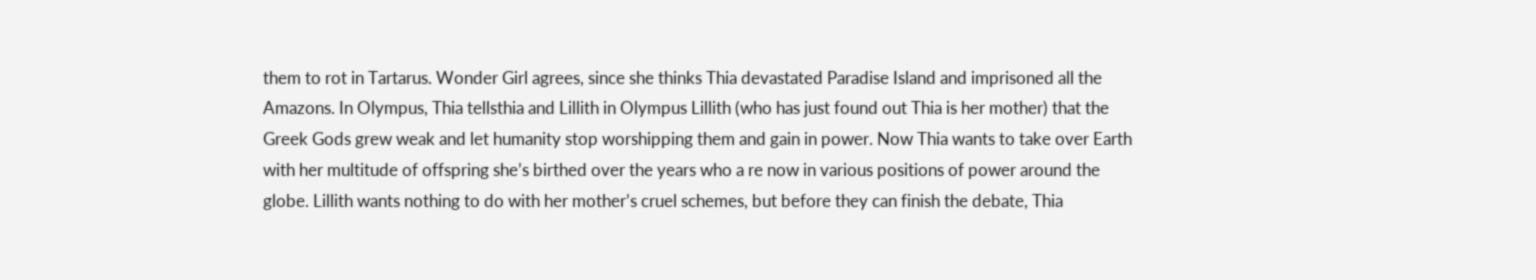them to rot in Tartarus. Wonder Girl agrees, since she thinks Thia devastated Paradise Island and imprisoned all the Amazons. In Olympus, Thia tellsthia and Lillith in Olympus Lillith (who has just found out Thia is her mother) that the Greek Gods grew weak and let humanity stop worshipping them and gain in power. Now Thia wants to take over Earth with her multitude of offspring she’s birthed over the years who a re now in various positions of power around the globe. Lillith wants nothing to do with her mother’s cruel schemes, but before they can finish the debate, Thia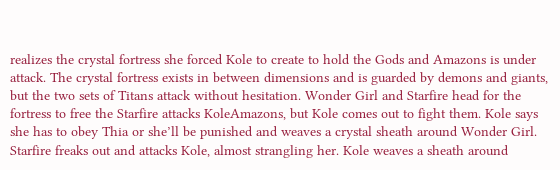realizes the crystal fortress she forced Kole to create to hold the Gods and Amazons is under attack. The crystal fortress exists in between dimensions and is guarded by demons and giants, but the two sets of Titans attack without hesitation. Wonder Girl and Starfire head for the fortress to free the Starfire attacks KoleAmazons, but Kole comes out to fight them. Kole says she has to obey Thia or she’ll be punished and weaves a crystal sheath around Wonder Girl. Starfire freaks out and attacks Kole, almost strangling her. Kole weaves a sheath around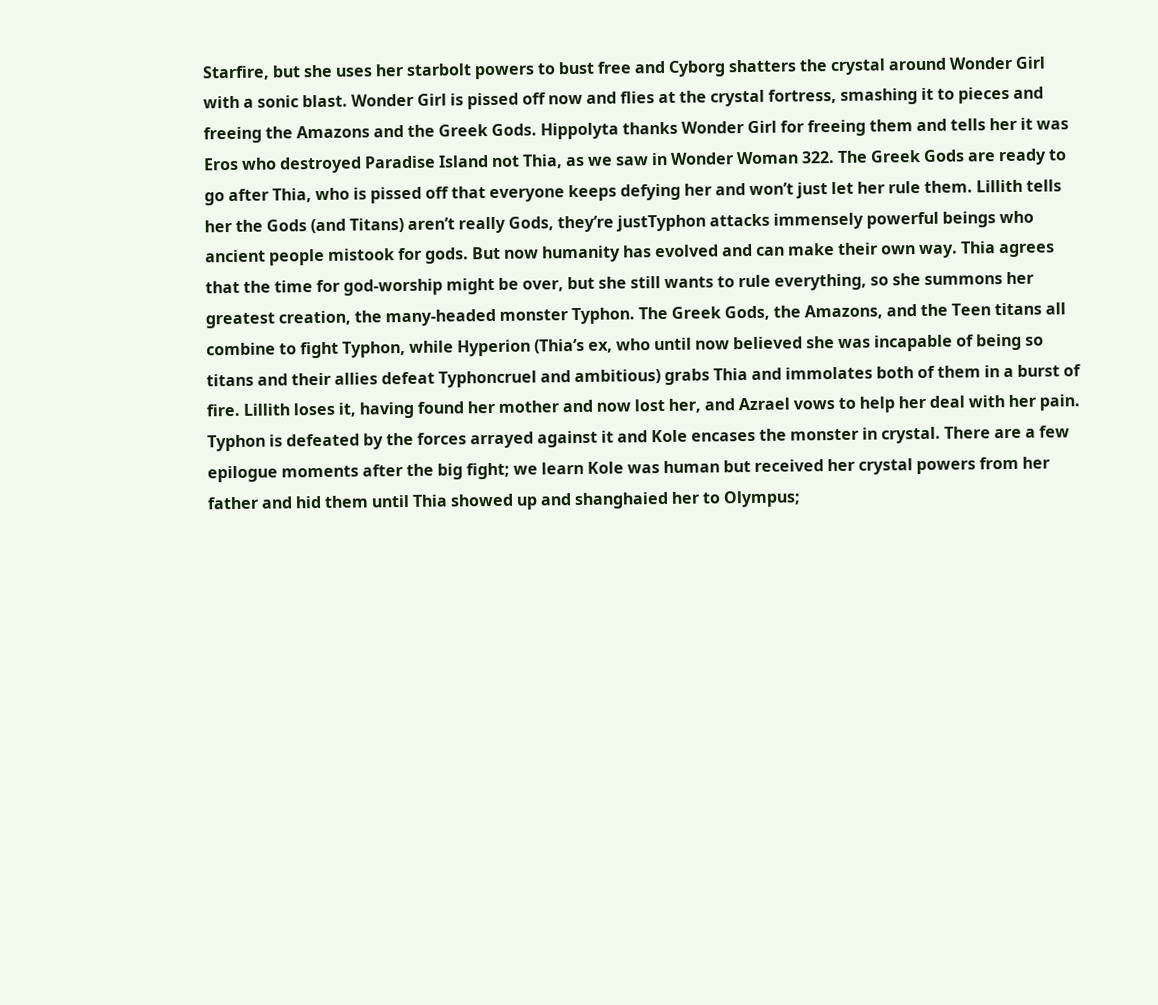Starfire, but she uses her starbolt powers to bust free and Cyborg shatters the crystal around Wonder Girl with a sonic blast. Wonder Girl is pissed off now and flies at the crystal fortress, smashing it to pieces and freeing the Amazons and the Greek Gods. Hippolyta thanks Wonder Girl for freeing them and tells her it was Eros who destroyed Paradise Island not Thia, as we saw in Wonder Woman 322. The Greek Gods are ready to go after Thia, who is pissed off that everyone keeps defying her and won’t just let her rule them. Lillith tells her the Gods (and Titans) aren’t really Gods, they’re justTyphon attacks immensely powerful beings who ancient people mistook for gods. But now humanity has evolved and can make their own way. Thia agrees that the time for god-worship might be over, but she still wants to rule everything, so she summons her greatest creation, the many-headed monster Typhon. The Greek Gods, the Amazons, and the Teen titans all combine to fight Typhon, while Hyperion (Thia’s ex, who until now believed she was incapable of being so titans and their allies defeat Typhoncruel and ambitious) grabs Thia and immolates both of them in a burst of fire. Lillith loses it, having found her mother and now lost her, and Azrael vows to help her deal with her pain. Typhon is defeated by the forces arrayed against it and Kole encases the monster in crystal. There are a few epilogue moments after the big fight; we learn Kole was human but received her crystal powers from her father and hid them until Thia showed up and shanghaied her to Olympus;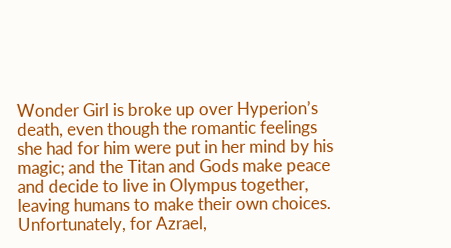Wonder Girl is broke up over Hyperion’s death, even though the romantic feelings she had for him were put in her mind by his magic; and the Titan and Gods make peace and decide to live in Olympus together, leaving humans to make their own choices. Unfortunately, for Azrael,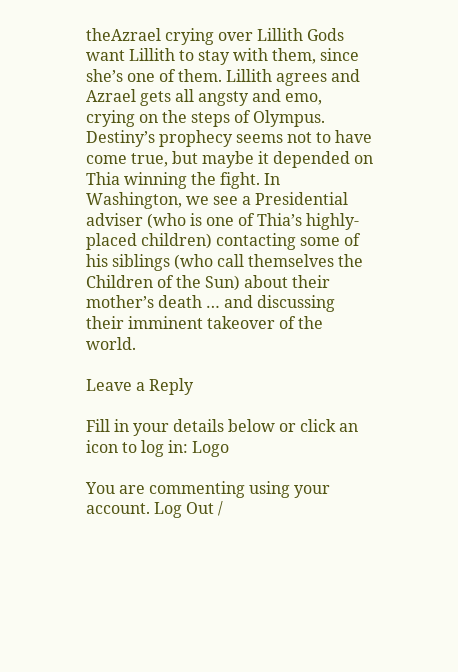theAzrael crying over Lillith Gods want Lillith to stay with them, since she’s one of them. Lillith agrees and Azrael gets all angsty and emo, crying on the steps of Olympus. Destiny’s prophecy seems not to have come true, but maybe it depended on Thia winning the fight. In Washington, we see a Presidential adviser (who is one of Thia’s highly-placed children) contacting some of his siblings (who call themselves the Children of the Sun) about their mother’s death … and discussing their imminent takeover of the world.

Leave a Reply

Fill in your details below or click an icon to log in: Logo

You are commenting using your account. Log Out /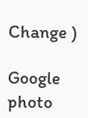Change )

Google photo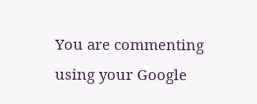You are commenting using your Google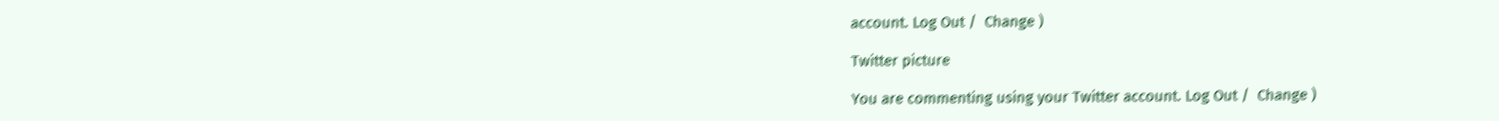account. Log Out /  Change )

Twitter picture

You are commenting using your Twitter account. Log Out /  Change )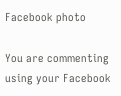Facebook photo

You are commenting using your Facebook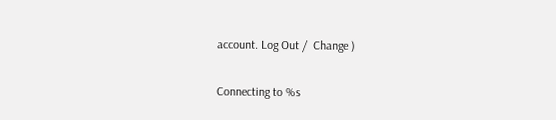account. Log Out /  Change )

Connecting to %s